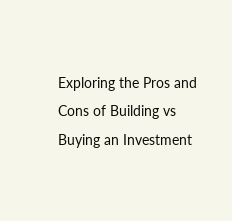Exploring the Pros and Cons of Building vs Buying an Investment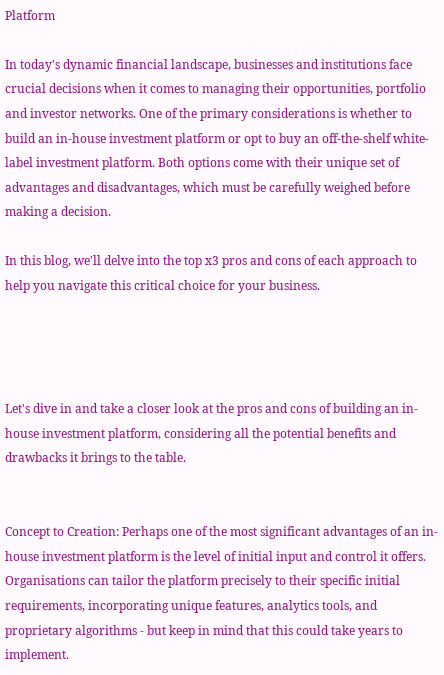Platform

In today's dynamic financial landscape, businesses and institutions face crucial decisions when it comes to managing their opportunities, portfolio and investor networks. One of the primary considerations is whether to build an in-house investment platform or opt to buy an off-the-shelf white-label investment platform. Both options come with their unique set of advantages and disadvantages, which must be carefully weighed before making a decision.

In this blog, we'll delve into the top x3 pros and cons of each approach to help you navigate this critical choice for your business.




Let's dive in and take a closer look at the pros and cons of building an in-house investment platform, considering all the potential benefits and drawbacks it brings to the table.


Concept to Creation: Perhaps one of the most significant advantages of an in-house investment platform is the level of initial input and control it offers. Organisations can tailor the platform precisely to their specific initial requirements, incorporating unique features, analytics tools, and proprietary algorithms - but keep in mind that this could take years to implement.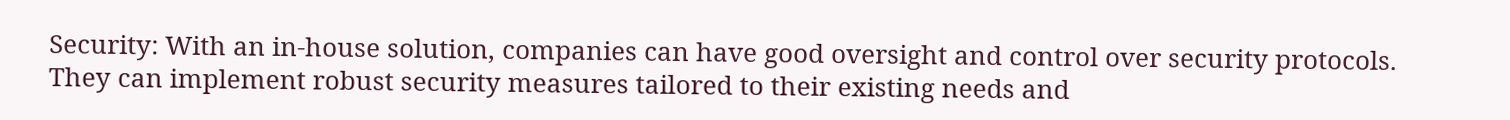Security: With an in-house solution, companies can have good oversight and control over security protocols. They can implement robust security measures tailored to their existing needs and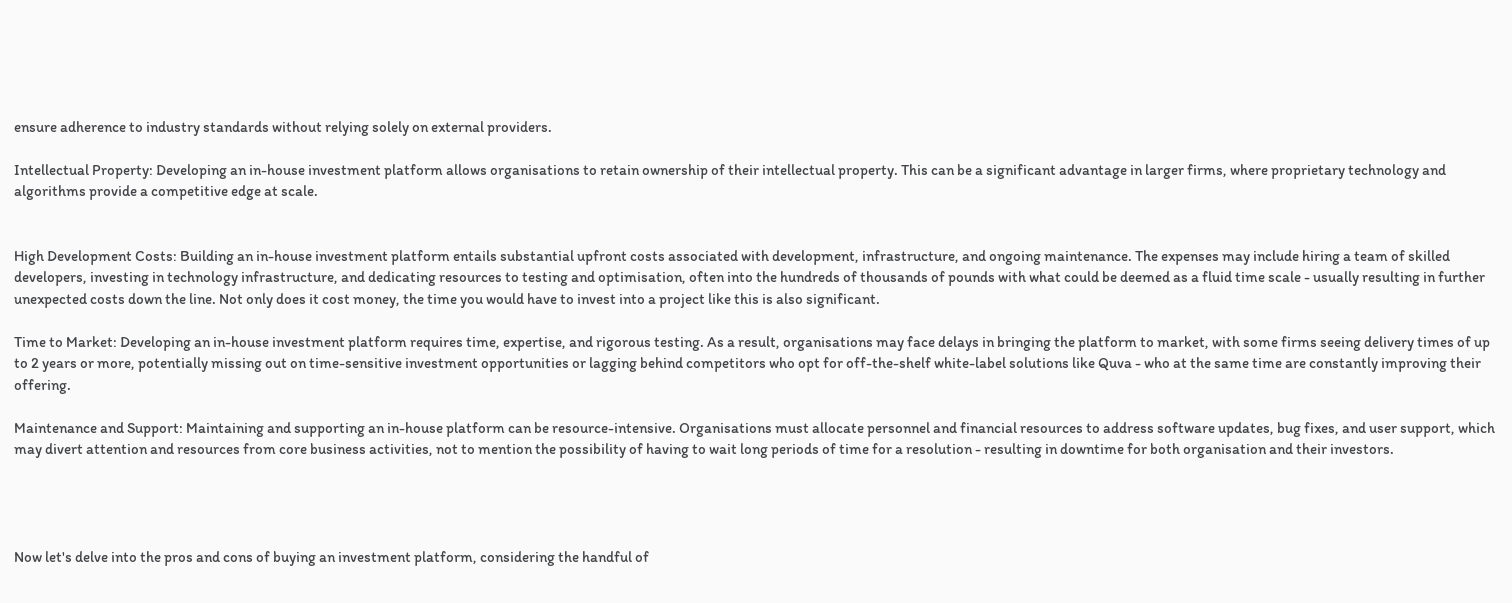ensure adherence to industry standards without relying solely on external providers.

Intellectual Property: Developing an in-house investment platform allows organisations to retain ownership of their intellectual property. This can be a significant advantage in larger firms, where proprietary technology and algorithms provide a competitive edge at scale.


High Development Costs: Building an in-house investment platform entails substantial upfront costs associated with development, infrastructure, and ongoing maintenance. The expenses may include hiring a team of skilled developers, investing in technology infrastructure, and dedicating resources to testing and optimisation, often into the hundreds of thousands of pounds with what could be deemed as a fluid time scale - usually resulting in further unexpected costs down the line. Not only does it cost money, the time you would have to invest into a project like this is also significant.

Time to Market: Developing an in-house investment platform requires time, expertise, and rigorous testing. As a result, organisations may face delays in bringing the platform to market, with some firms seeing delivery times of up to 2 years or more, potentially missing out on time-sensitive investment opportunities or lagging behind competitors who opt for off-the-shelf white-label solutions like Quva - who at the same time are constantly improving their offering.

Maintenance and Support: Maintaining and supporting an in-house platform can be resource-intensive. Organisations must allocate personnel and financial resources to address software updates, bug fixes, and user support, which may divert attention and resources from core business activities, not to mention the possibility of having to wait long periods of time for a resolution - resulting in downtime for both organisation and their investors.




Now let's delve into the pros and cons of buying an investment platform, considering the handful of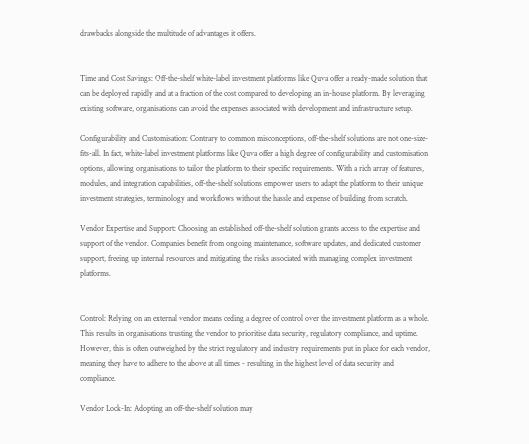drawbacks alongside the multitude of advantages it offers.


Time and Cost Savings: Off-the-shelf white-label investment platforms like Quva offer a ready-made solution that can be deployed rapidly and at a fraction of the cost compared to developing an in-house platform. By leveraging existing software, organisations can avoid the expenses associated with development and infrastructure setup.

Configurability and Customisation: Contrary to common misconceptions, off-the-shelf solutions are not one-size-fits-all. In fact, white-label investment platforms like Quva offer a high degree of configurability and customisation options, allowing organisations to tailor the platform to their specific requirements. With a rich array of features, modules, and integration capabilities, off-the-shelf solutions empower users to adapt the platform to their unique investment strategies, terminology and workflows without the hassle and expense of building from scratch.

Vendor Expertise and Support: Choosing an established off-the-shelf solution grants access to the expertise and support of the vendor. Companies benefit from ongoing maintenance, software updates, and dedicated customer support, freeing up internal resources and mitigating the risks associated with managing complex investment platforms.


Control: Relying on an external vendor means ceding a degree of control over the investment platform as a whole. This results in organisations trusting the vendor to prioritise data security, regulatory compliance, and uptime. However, this is often outweighed by the strict regulatory and industry requirements put in place for each vendor, meaning they have to adhere to the above at all times - resulting in the highest level of data security and compliance.

Vendor Lock-In: Adopting an off-the-shelf solution may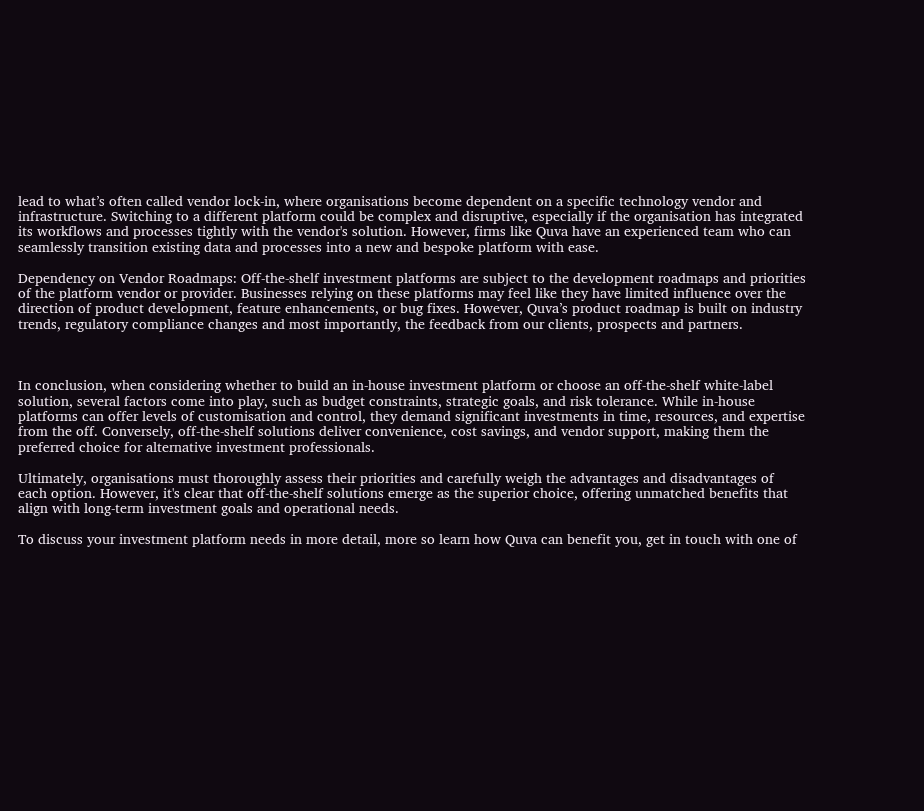lead to what’s often called vendor lock-in, where organisations become dependent on a specific technology vendor and infrastructure. Switching to a different platform could be complex and disruptive, especially if the organisation has integrated its workflows and processes tightly with the vendor's solution. However, firms like Quva have an experienced team who can seamlessly transition existing data and processes into a new and bespoke platform with ease.

Dependency on Vendor Roadmaps: Off-the-shelf investment platforms are subject to the development roadmaps and priorities of the platform vendor or provider. Businesses relying on these platforms may feel like they have limited influence over the direction of product development, feature enhancements, or bug fixes. However, Quva’s product roadmap is built on industry trends, regulatory compliance changes and most importantly, the feedback from our clients, prospects and partners.



In conclusion, when considering whether to build an in-house investment platform or choose an off-the-shelf white-label solution, several factors come into play, such as budget constraints, strategic goals, and risk tolerance. While in-house platforms can offer levels of customisation and control, they demand significant investments in time, resources, and expertise from the off. Conversely, off-the-shelf solutions deliver convenience, cost savings, and vendor support, making them the preferred choice for alternative investment professionals.

Ultimately, organisations must thoroughly assess their priorities and carefully weigh the advantages and disadvantages of each option. However, it's clear that off-the-shelf solutions emerge as the superior choice, offering unmatched benefits that align with long-term investment goals and operational needs.

To discuss your investment platform needs in more detail, more so learn how Quva can benefit you, get in touch with one of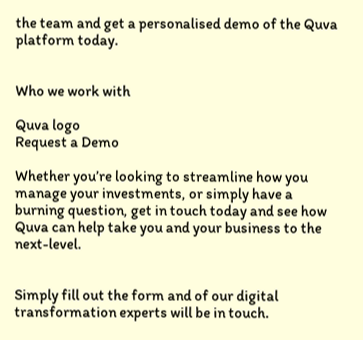the team and get a personalised demo of the Quva platform today.


Who we work with

Quva logo
Request a Demo

Whether you’re looking to streamline how you manage your investments, or simply have a burning question, get in touch today and see how Quva can help take you and your business to the next-level.


Simply fill out the form and of our digital transformation experts will be in touch.